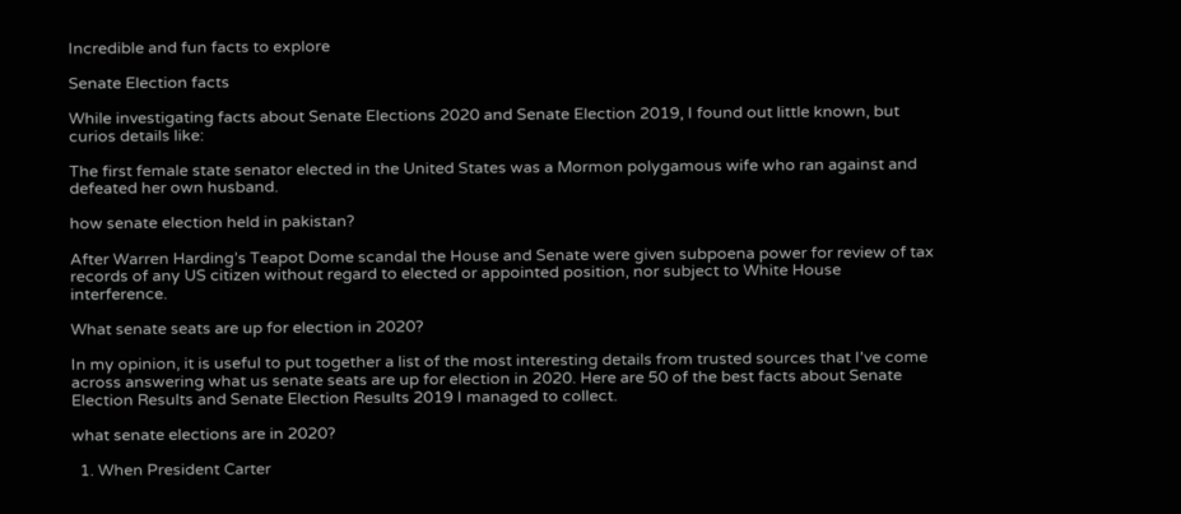Incredible and fun facts to explore

Senate Election facts

While investigating facts about Senate Elections 2020 and Senate Election 2019, I found out little known, but curios details like:

The first female state senator elected in the United States was a Mormon polygamous wife who ran against and defeated her own husband.

how senate election held in pakistan?

After Warren Harding’s Teapot Dome scandal the House and Senate were given subpoena power for review of tax records of any US citizen without regard to elected or appointed position, nor subject to White House interference.

What senate seats are up for election in 2020?

In my opinion, it is useful to put together a list of the most interesting details from trusted sources that I've come across answering what us senate seats are up for election in 2020. Here are 50 of the best facts about Senate Election Results and Senate Election Results 2019 I managed to collect.

what senate elections are in 2020?

  1. When President Carter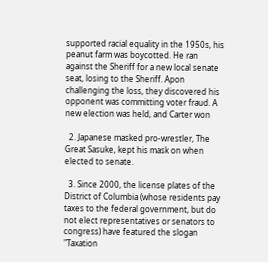supported racial equality in the 1950s, his peanut farm was boycotted. He ran against the Sheriff for a new local senate seat, losing to the Sheriff. Apon challenging the loss, they discovered his opponent was committing voter fraud. A new election was held, and Carter won

  2. Japanese masked pro-wrestler, The Great Sasuke, kept his mask on when elected to senate.

  3. Since 2000, the license plates of the District of Columbia (whose residents pay taxes to the federal government, but do not elect representatives or senators to congress) have featured the slogan "Taxation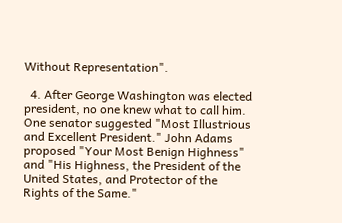Without Representation".

  4. After George Washington was elected president, no one knew what to call him. One senator suggested "Most Illustrious and Excellent President." John Adams proposed "Your Most Benign Highness" and "His Highness, the President of the United States, and Protector of the Rights of the Same."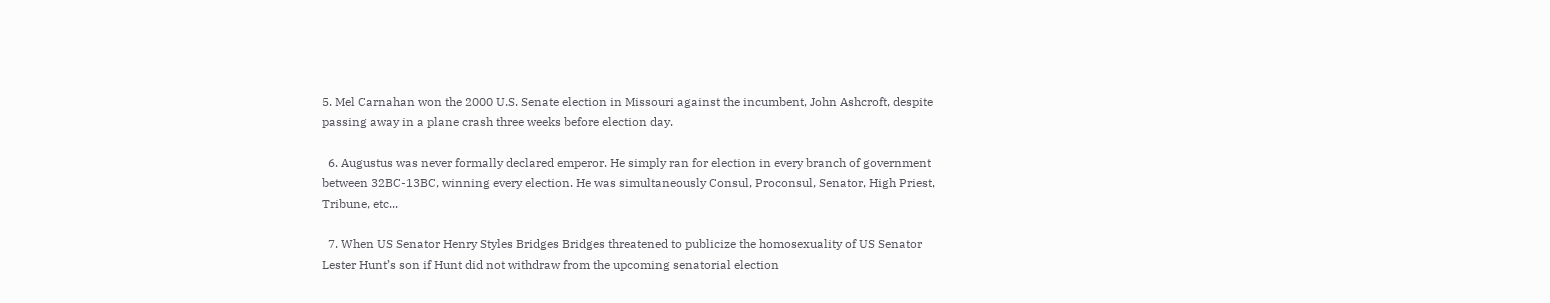5. Mel Carnahan won the 2000 U.S. Senate election in Missouri against the incumbent, John Ashcroft, despite passing away in a plane crash three weeks before election day.

  6. Augustus was never formally declared emperor. He simply ran for election in every branch of government between 32BC-13BC, winning every election. He was simultaneously Consul, Proconsul, Senator, High Priest, Tribune, etc...

  7. When US Senator Henry Styles Bridges Bridges threatened to publicize the homosexuality of US Senator Lester Hunt’s son if Hunt did not withdraw from the upcoming senatorial election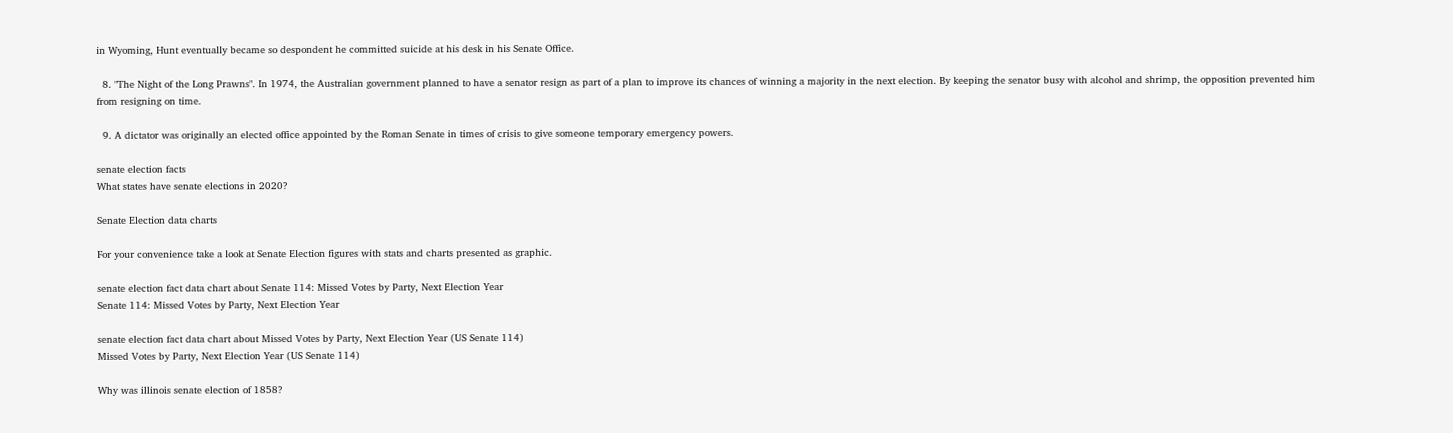in Wyoming, Hunt eventually became so despondent he committed suicide at his desk in his Senate Office.

  8. "The Night of the Long Prawns". In 1974, the Australian government planned to have a senator resign as part of a plan to improve its chances of winning a majority in the next election. By keeping the senator busy with alcohol and shrimp, the opposition prevented him from resigning on time.

  9. A dictator was originally an elected office appointed by the Roman Senate in times of crisis to give someone temporary emergency powers.

senate election facts
What states have senate elections in 2020?

Senate Election data charts

For your convenience take a look at Senate Election figures with stats and charts presented as graphic.

senate election fact data chart about Senate 114: Missed Votes by Party, Next Election Year
Senate 114: Missed Votes by Party, Next Election Year

senate election fact data chart about Missed Votes by Party, Next Election Year (US Senate 114)
Missed Votes by Party, Next Election Year (US Senate 114)

Why was illinois senate election of 1858?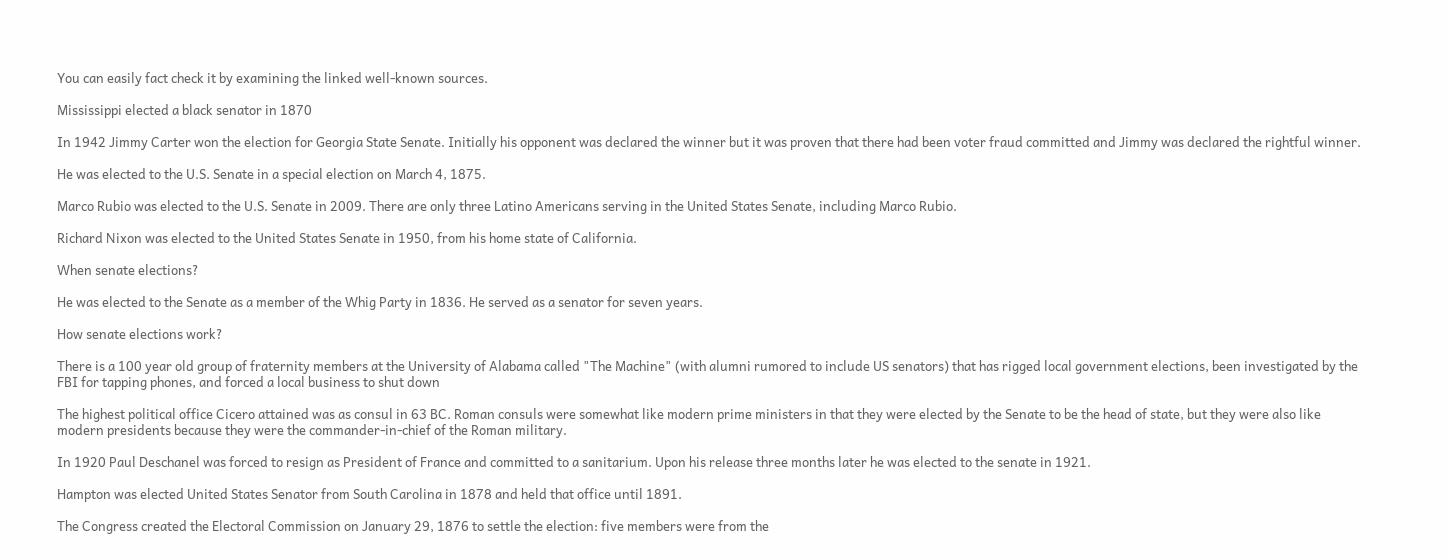You can easily fact check it by examining the linked well-known sources.

Mississippi elected a black senator in 1870

In 1942 Jimmy Carter won the election for Georgia State Senate. Initially his opponent was declared the winner but it was proven that there had been voter fraud committed and Jimmy was declared the rightful winner.

He was elected to the U.S. Senate in a special election on March 4, 1875.

Marco Rubio was elected to the U.S. Senate in 2009. There are only three Latino Americans serving in the United States Senate, including Marco Rubio.

Richard Nixon was elected to the United States Senate in 1950, from his home state of California.

When senate elections?

He was elected to the Senate as a member of the Whig Party in 1836. He served as a senator for seven years.

How senate elections work?

There is a 100 year old group of fraternity members at the University of Alabama called "The Machine" (with alumni rumored to include US senators) that has rigged local government elections, been investigated by the FBI for tapping phones, and forced a local business to shut down

The highest political office Cicero attained was as consul in 63 BC. Roman consuls were somewhat like modern prime ministers in that they were elected by the Senate to be the head of state, but they were also like modern presidents because they were the commander-in-chief of the Roman military.

In 1920 Paul Deschanel was forced to resign as President of France and committed to a sanitarium. Upon his release three months later he was elected to the senate in 1921.

Hampton was elected United States Senator from South Carolina in 1878 and held that office until 1891.

The Congress created the Electoral Commission on January 29, 1876 to settle the election: five members were from the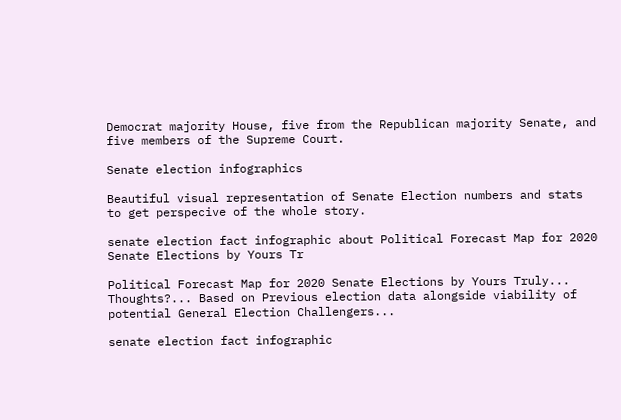Democrat majority House, five from the Republican majority Senate, and five members of the Supreme Court.

Senate election infographics

Beautiful visual representation of Senate Election numbers and stats to get perspecive of the whole story.

senate election fact infographic about Political Forecast Map for 2020 Senate Elections by Yours Tr

Political Forecast Map for 2020 Senate Elections by Yours Truly... Thoughts?... Based on Previous election data alongside viability of potential General Election Challengers...

senate election fact infographic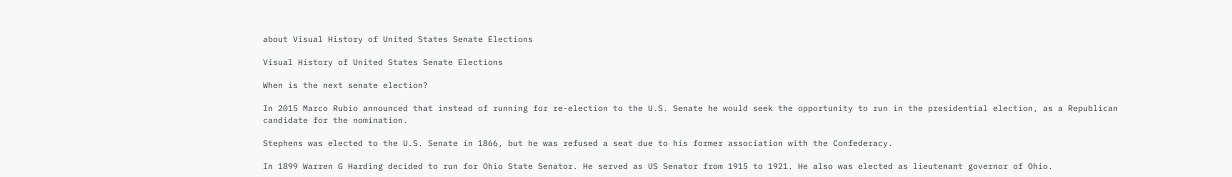about Visual History of United States Senate Elections

Visual History of United States Senate Elections

When is the next senate election?

In 2015 Marco Rubio announced that instead of running for re-election to the U.S. Senate he would seek the opportunity to run in the presidential election, as a Republican candidate for the nomination.

Stephens was elected to the U.S. Senate in 1866, but he was refused a seat due to his former association with the Confederacy.

In 1899 Warren G Harding decided to run for Ohio State Senator. He served as US Senator from 1915 to 1921. He also was elected as lieutenant governor of Ohio.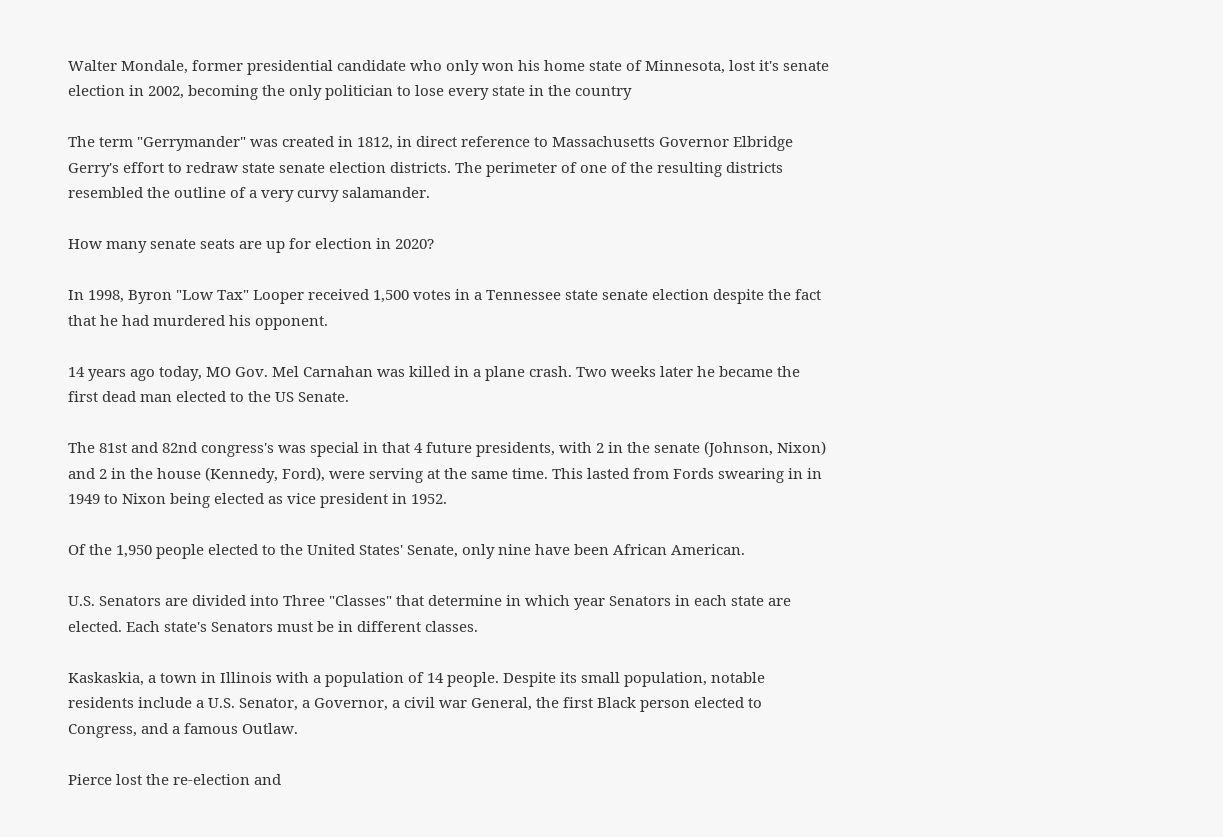Walter Mondale, former presidential candidate who only won his home state of Minnesota, lost it's senate election in 2002, becoming the only politician to lose every state in the country

The term "Gerrymander" was created in 1812, in direct reference to Massachusetts Governor Elbridge Gerry's effort to redraw state senate election districts. The perimeter of one of the resulting districts resembled the outline of a very curvy salamander.

How many senate seats are up for election in 2020?

In 1998, Byron "Low Tax" Looper received 1,500 votes in a Tennessee state senate election despite the fact that he had murdered his opponent.

14 years ago today, MO Gov. Mel Carnahan was killed in a plane crash. Two weeks later he became the first dead man elected to the US Senate.

The 81st and 82nd congress's was special in that 4 future presidents, with 2 in the senate (Johnson, Nixon) and 2 in the house (Kennedy, Ford), were serving at the same time. This lasted from Fords swearing in in 1949 to Nixon being elected as vice president in 1952.

Of the 1,950 people elected to the United States' Senate, only nine have been African American.

U.S. Senators are divided into Three "Classes" that determine in which year Senators in each state are elected. Each state's Senators must be in different classes.

Kaskaskia, a town in Illinois with a population of 14 people. Despite its small population, notable residents include a U.S. Senator, a Governor, a civil war General, the first Black person elected to Congress, and a famous Outlaw.

Pierce lost the re-election and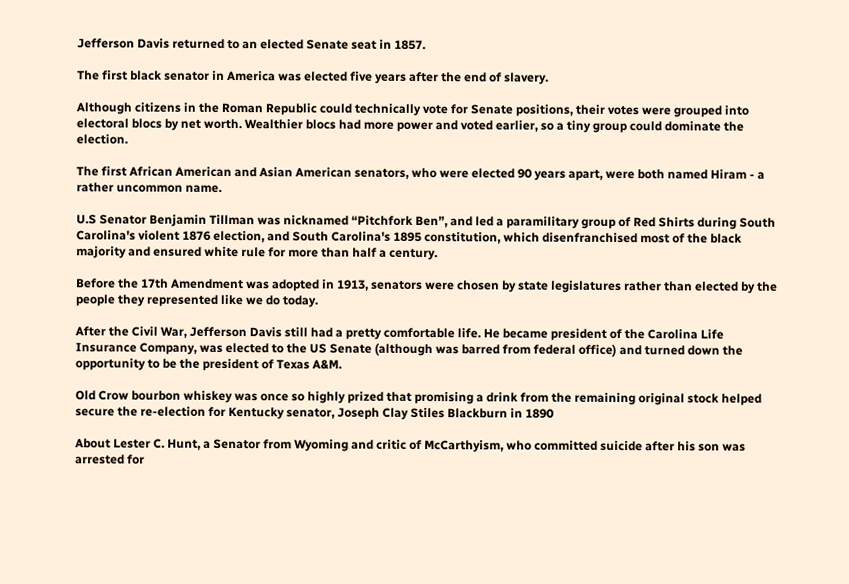Jefferson Davis returned to an elected Senate seat in 1857.

The first black senator in America was elected five years after the end of slavery.

Although citizens in the Roman Republic could technically vote for Senate positions, their votes were grouped into electoral blocs by net worth. Wealthier blocs had more power and voted earlier, so a tiny group could dominate the election.

The first African American and Asian American senators, who were elected 90 years apart, were both named Hiram - a rather uncommon name.

U.S Senator Benjamin Tillman was nicknamed “Pitchfork Ben”, and led a paramilitary group of Red Shirts during South Carolina's violent 1876 election, and South Carolina's 1895 constitution, which disenfranchised most of the black majority and ensured white rule for more than half a century.

Before the 17th Amendment was adopted in 1913, senators were chosen by state legislatures rather than elected by the people they represented like we do today.

After the Civil War, Jefferson Davis still had a pretty comfortable life. He became president of the Carolina Life Insurance Company, was elected to the US Senate (although was barred from federal office) and turned down the opportunity to be the president of Texas A&M.

Old Crow bourbon whiskey was once so highly prized that promising a drink from the remaining original stock helped secure the re-election for Kentucky senator, Joseph Clay Stiles Blackburn in 1890

About Lester C. Hunt, a Senator from Wyoming and critic of McCarthyism, who committed suicide after his son was arrested for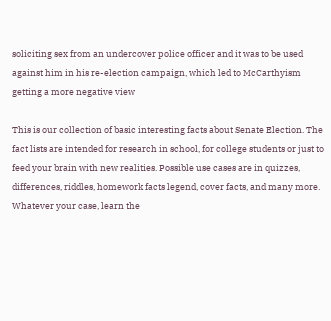soliciting sex from an undercover police officer and it was to be used against him in his re-election campaign, which led to McCarthyism getting a more negative view

This is our collection of basic interesting facts about Senate Election. The fact lists are intended for research in school, for college students or just to feed your brain with new realities. Possible use cases are in quizzes, differences, riddles, homework facts legend, cover facts, and many more. Whatever your case, learn the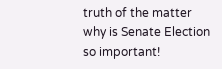truth of the matter why is Senate Election so important!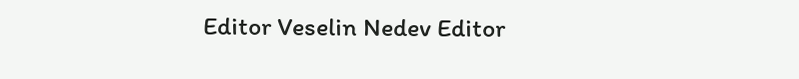Editor Veselin Nedev Editor